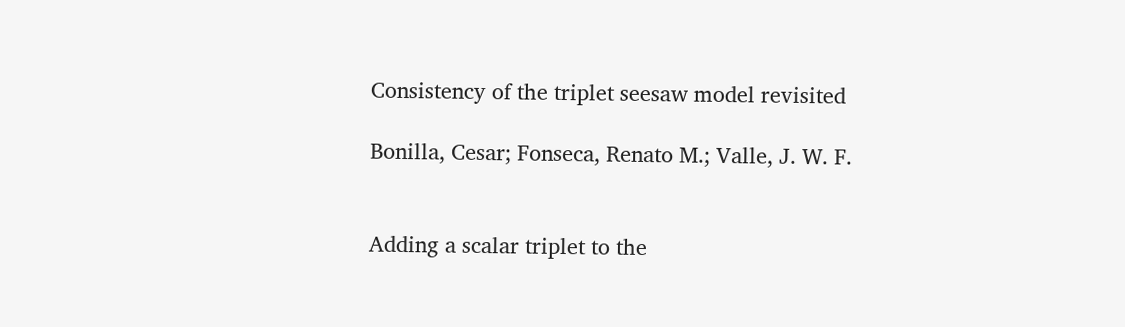Consistency of the triplet seesaw model revisited

Bonilla, Cesar; Fonseca, Renato M.; Valle, J. W. F.


Adding a scalar triplet to the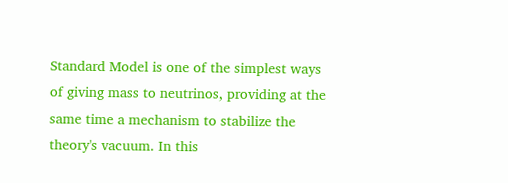Standard Model is one of the simplest ways of giving mass to neutrinos, providing at the same time a mechanism to stabilize the theory's vacuum. In this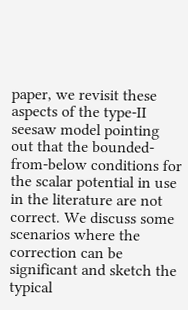paper, we revisit these aspects of the type-II seesaw model pointing out that the bounded-from-below conditions for the scalar potential in use in the literature are not correct. We discuss some scenarios where the correction can be significant and sketch the typical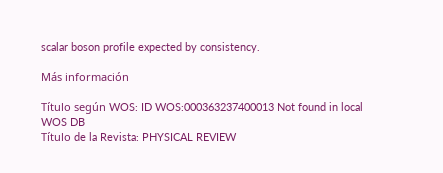scalar boson profile expected by consistency.

Más información

Título según WOS: ID WOS:000363237400013 Not found in local WOS DB
Título de la Revista: PHYSICAL REVIEW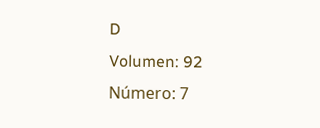D
Volumen: 92
Número: 7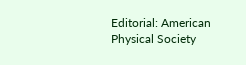Editorial: American Physical Society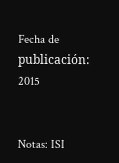Fecha de publicación: 2015


Notas: ISI